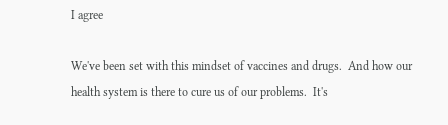I agree

We've been set with this mindset of vaccines and drugs.  And how our health system is there to cure us of our problems.  It's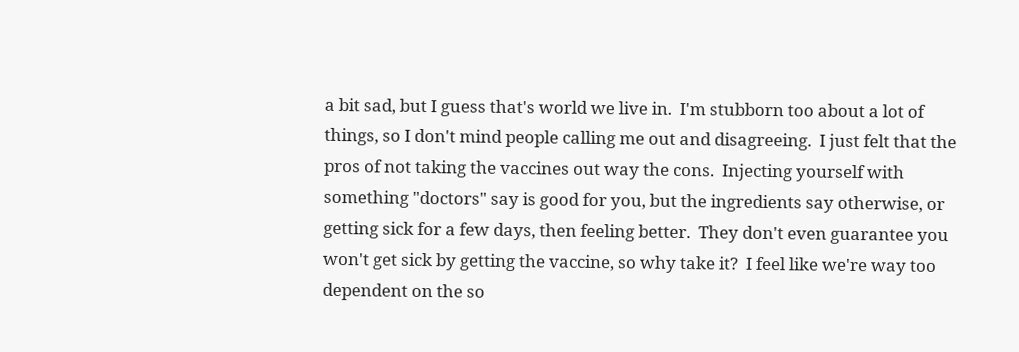a bit sad, but I guess that's world we live in.  I'm stubborn too about a lot of things, so I don't mind people calling me out and disagreeing.  I just felt that the pros of not taking the vaccines out way the cons.  Injecting yourself with something "doctors" say is good for you, but the ingredients say otherwise, or getting sick for a few days, then feeling better.  They don't even guarantee you won't get sick by getting the vaccine, so why take it?  I feel like we're way too dependent on the so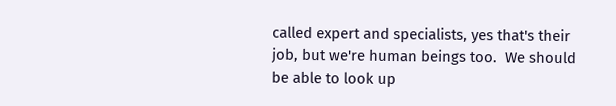called expert and specialists, yes that's their job, but we're human beings too.  We should be able to look up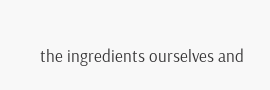the ingredients ourselves and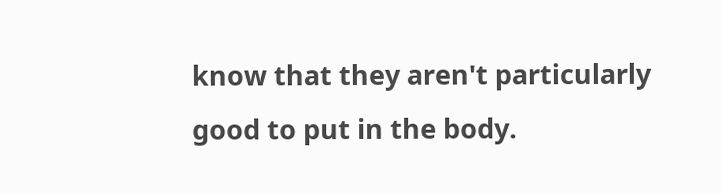know that they aren't particularly good to put in the body.